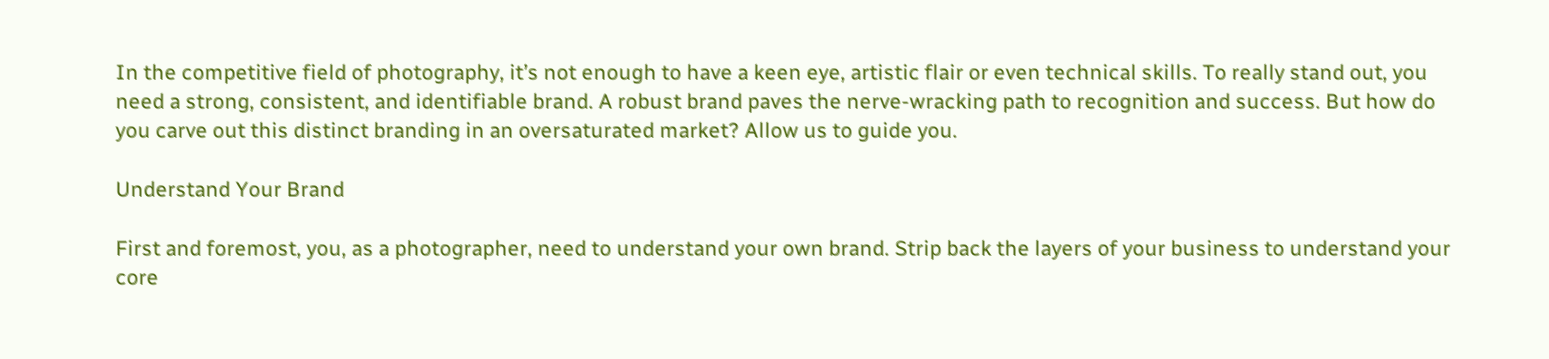In the competitive field of photography, it’s not enough to have a keen eye, artistic flair or even technical skills. To really stand out, you need a strong, consistent, and identifiable brand. A robust brand paves the nerve-wracking path to recognition and success. But how do you carve out this distinct branding in an oversaturated market? Allow us to guide you.

Understand Your Brand

First and foremost, you, as a photographer, need to understand your own brand. Strip back the layers of your business to understand your core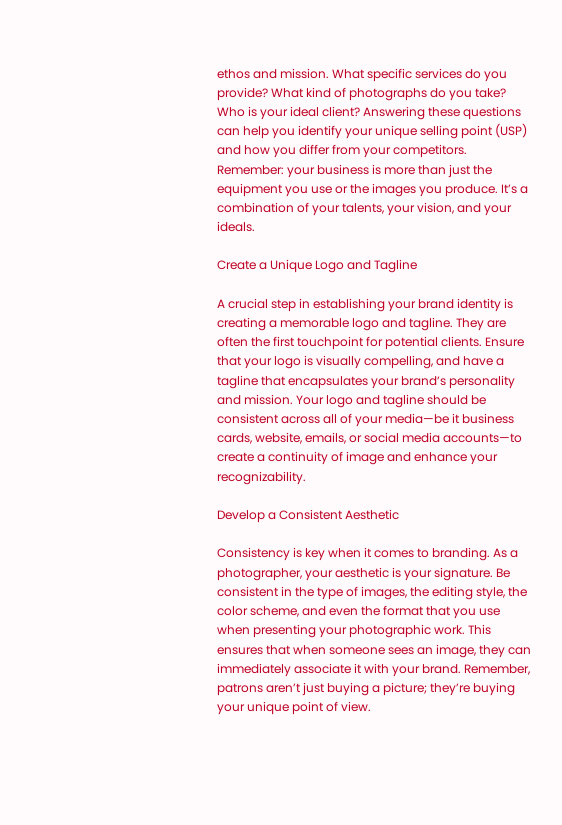ethos and mission. What specific services do you provide? What kind of photographs do you take? Who is your ideal client? Answering these questions can help you identify your unique selling point (USP) and how you differ from your competitors. Remember: your business is more than just the equipment you use or the images you produce. It’s a combination of your talents, your vision, and your ideals.

Create a Unique Logo and Tagline

A crucial step in establishing your brand identity is creating a memorable logo and tagline. They are often the first touchpoint for potential clients. Ensure that your logo is visually compelling, and have a tagline that encapsulates your brand’s personality and mission. Your logo and tagline should be consistent across all of your media—be it business cards, website, emails, or social media accounts—to create a continuity of image and enhance your recognizability.

Develop a Consistent Aesthetic

Consistency is key when it comes to branding. As a photographer, your aesthetic is your signature. Be consistent in the type of images, the editing style, the color scheme, and even the format that you use when presenting your photographic work. This ensures that when someone sees an image, they can immediately associate it with your brand. Remember, patrons aren’t just buying a picture; they’re buying your unique point of view.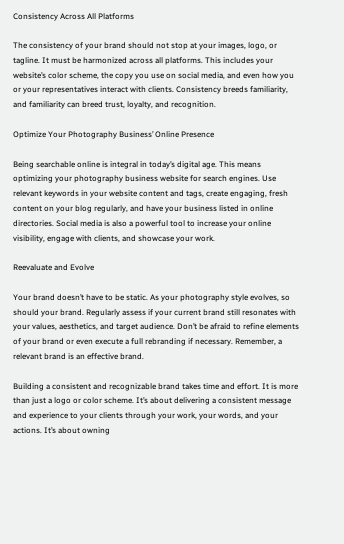Consistency Across All Platforms

The consistency of your brand should not stop at your images, logo, or tagline. It must be harmonized across all platforms. This includes your website’s color scheme, the copy you use on social media, and even how you or your representatives interact with clients. Consistency breeds familiarity, and familiarity can breed trust, loyalty, and recognition.

Optimize Your Photography Business’ Online Presence

Being searchable online is integral in today’s digital age. This means optimizing your photography business website for search engines. Use relevant keywords in your website content and tags, create engaging, fresh content on your blog regularly, and have your business listed in online directories. Social media is also a powerful tool to increase your online visibility, engage with clients, and showcase your work.

Reevaluate and Evolve

Your brand doesn’t have to be static. As your photography style evolves, so should your brand. Regularly assess if your current brand still resonates with your values, aesthetics, and target audience. Don’t be afraid to refine elements of your brand or even execute a full rebranding if necessary. Remember, a relevant brand is an effective brand.

Building a consistent and recognizable brand takes time and effort. It is more than just a logo or color scheme. It’s about delivering a consistent message and experience to your clients through your work, your words, and your actions. It’s about owning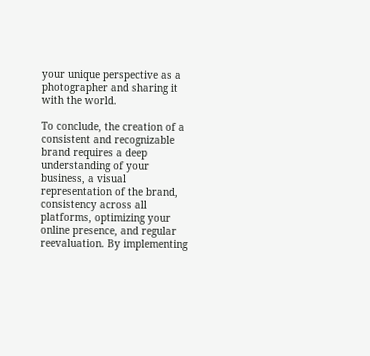your unique perspective as a photographer and sharing it with the world.

To conclude, the creation of a consistent and recognizable brand requires a deep understanding of your business, a visual representation of the brand, consistency across all platforms, optimizing your online presence, and regular reevaluation. By implementing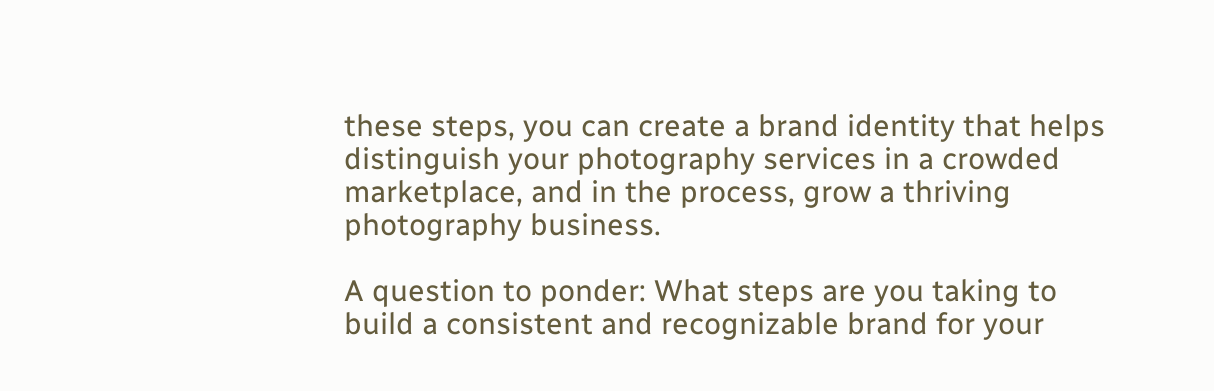these steps, you can create a brand identity that helps distinguish your photography services in a crowded marketplace, and in the process, grow a thriving photography business.

A question to ponder: What steps are you taking to build a consistent and recognizable brand for your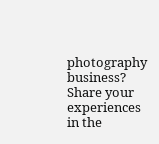photography business? Share your experiences in the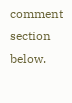comment section below.